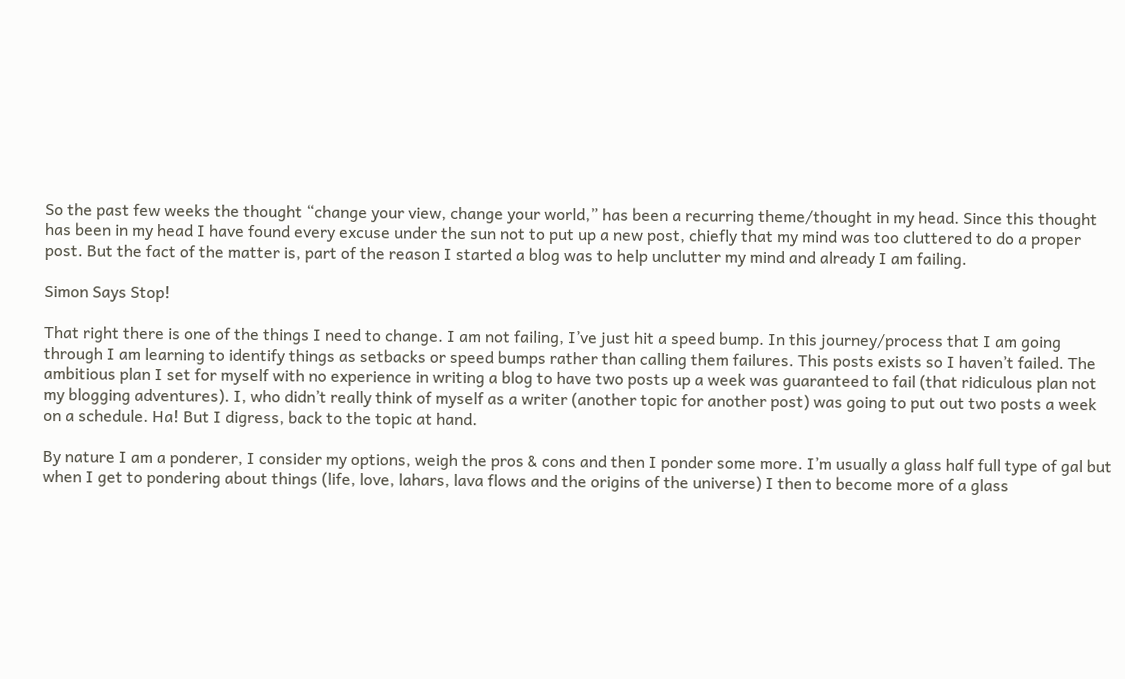So the past few weeks the thought “change your view, change your world,” has been a recurring theme/thought in my head. Since this thought has been in my head I have found every excuse under the sun not to put up a new post, chiefly that my mind was too cluttered to do a proper post. But the fact of the matter is, part of the reason I started a blog was to help unclutter my mind and already I am failing.

Simon Says Stop!

That right there is one of the things I need to change. I am not failing, I’ve just hit a speed bump. In this journey/process that I am going through I am learning to identify things as setbacks or speed bumps rather than calling them failures. This posts exists so I haven’t failed. The ambitious plan I set for myself with no experience in writing a blog to have two posts up a week was guaranteed to fail (that ridiculous plan not my blogging adventures). I, who didn’t really think of myself as a writer (another topic for another post) was going to put out two posts a week on a schedule. Ha! But I digress, back to the topic at hand.

By nature I am a ponderer, I consider my options, weigh the pros & cons and then I ponder some more. I’m usually a glass half full type of gal but when I get to pondering about things (life, love, lahars, lava flows and the origins of the universe) I then to become more of a glass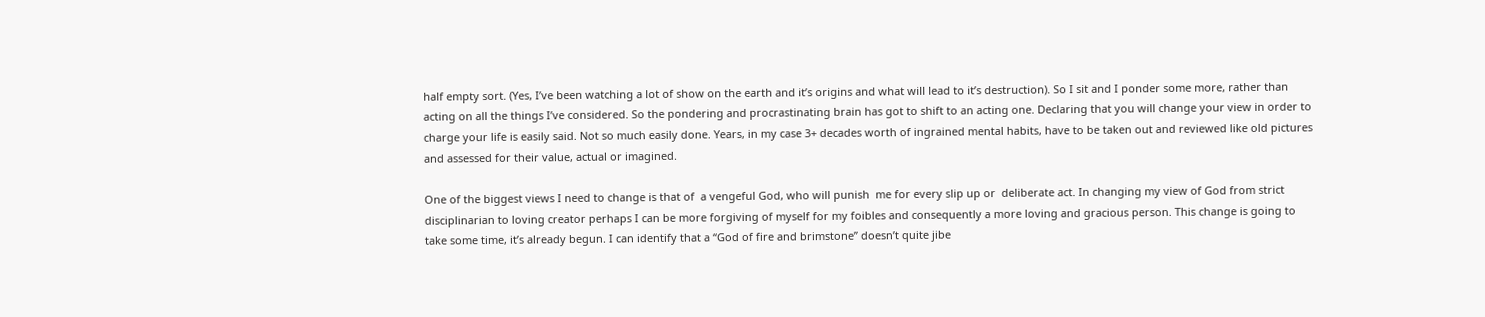half empty sort. (Yes, I’ve been watching a lot of show on the earth and it’s origins and what will lead to it’s destruction). So I sit and I ponder some more, rather than acting on all the things I’ve considered. So the pondering and procrastinating brain has got to shift to an acting one. Declaring that you will change your view in order to charge your life is easily said. Not so much easily done. Years, in my case 3+ decades worth of ingrained mental habits, have to be taken out and reviewed like old pictures and assessed for their value, actual or imagined.

One of the biggest views I need to change is that of  a vengeful God, who will punish  me for every slip up or  deliberate act. In changing my view of God from strict disciplinarian to loving creator perhaps I can be more forgiving of myself for my foibles and consequently a more loving and gracious person. This change is going to take some time, it’s already begun. I can identify that a “God of fire and brimstone” doesn’t quite jibe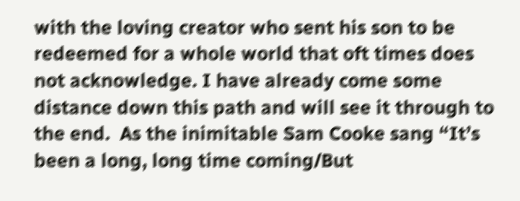with the loving creator who sent his son to be redeemed for a whole world that oft times does not acknowledge. I have already come some distance down this path and will see it through to the end.  As the inimitable Sam Cooke sang “It’s been a long, long time coming/But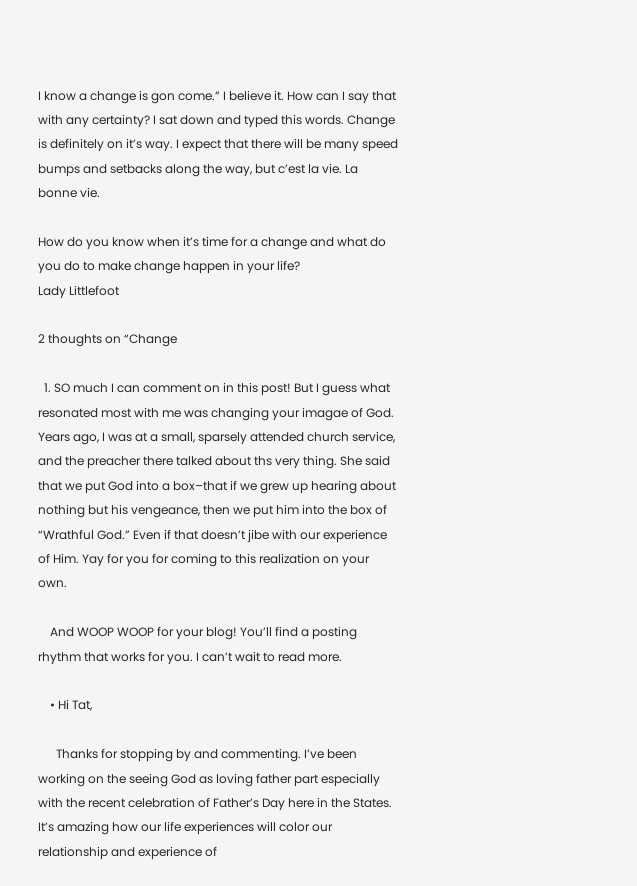I know a change is gon come.” I believe it. How can I say that with any certainty? I sat down and typed this words. Change is definitely on it’s way. I expect that there will be many speed bumps and setbacks along the way, but c’est la vie. La bonne vie.

How do you know when it’s time for a change and what do you do to make change happen in your life?
Lady Littlefoot

2 thoughts on “Change

  1. SO much I can comment on in this post! But I guess what resonated most with me was changing your imagae of God. Years ago, I was at a small, sparsely attended church service, and the preacher there talked about ths very thing. She said that we put God into a box–that if we grew up hearing about nothing but his vengeance, then we put him into the box of “Wrathful God.” Even if that doesn’t jibe with our experience of Him. Yay for you for coming to this realization on your own.

    And WOOP WOOP for your blog! You’ll find a posting rhythm that works for you. I can’t wait to read more.

    • Hi Tat,

      Thanks for stopping by and commenting. I’ve been working on the seeing God as loving father part especially with the recent celebration of Father’s Day here in the States. It’s amazing how our life experiences will color our relationship and experience of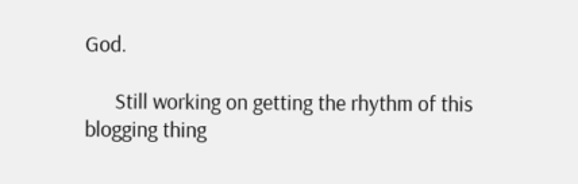God.

      Still working on getting the rhythm of this blogging thing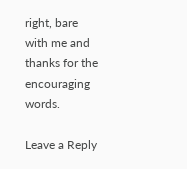right, bare with me and thanks for the encouraging words.

Leave a Reply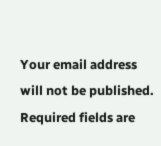Your email address will not be published. Required fields are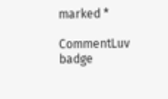marked *

CommentLuv badge